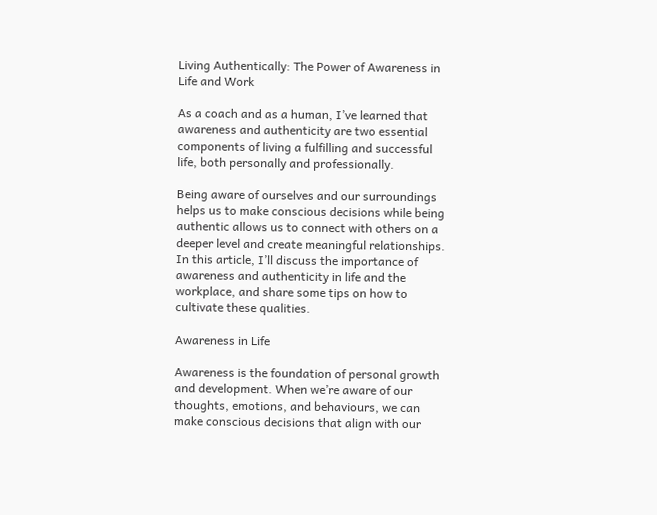Living Authentically: The Power of Awareness in Life and Work

As a coach and as a human, I’ve learned that awareness and authenticity are two essential components of living a fulfilling and successful life, both personally and professionally.

Being aware of ourselves and our surroundings helps us to make conscious decisions while being authentic allows us to connect with others on a deeper level and create meaningful relationships. In this article, I’ll discuss the importance of awareness and authenticity in life and the workplace, and share some tips on how to cultivate these qualities.

Awareness in Life

Awareness is the foundation of personal growth and development. When we’re aware of our thoughts, emotions, and behaviours, we can make conscious decisions that align with our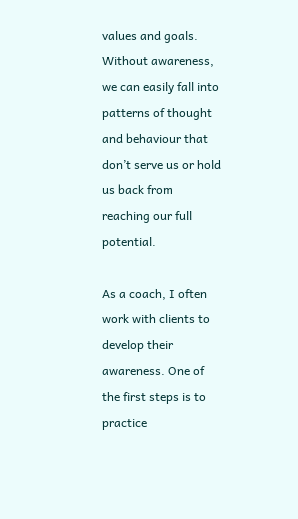values and goals. Without awareness, we can easily fall into patterns of thought and behaviour that don’t serve us or hold us back from reaching our full potential.

As a coach, I often work with clients to develop their awareness. One of the first steps is to practice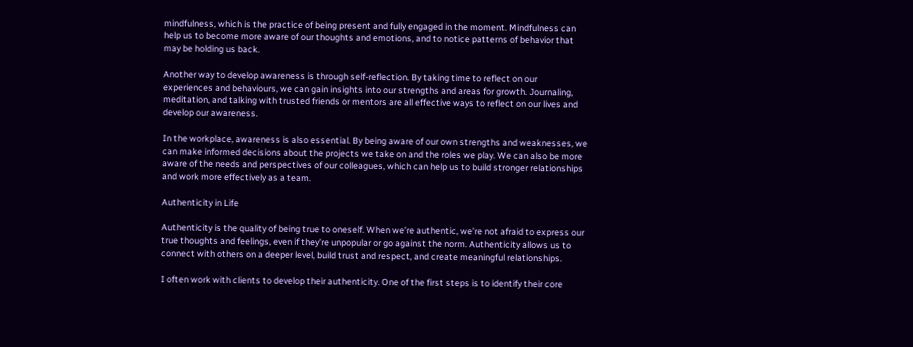mindfulness, which is the practice of being present and fully engaged in the moment. Mindfulness can help us to become more aware of our thoughts and emotions, and to notice patterns of behavior that may be holding us back.

Another way to develop awareness is through self-reflection. By taking time to reflect on our experiences and behaviours, we can gain insights into our strengths and areas for growth. Journaling, meditation, and talking with trusted friends or mentors are all effective ways to reflect on our lives and develop our awareness.

In the workplace, awareness is also essential. By being aware of our own strengths and weaknesses, we can make informed decisions about the projects we take on and the roles we play. We can also be more aware of the needs and perspectives of our colleagues, which can help us to build stronger relationships and work more effectively as a team.

Authenticity in Life

Authenticity is the quality of being true to oneself. When we’re authentic, we’re not afraid to express our true thoughts and feelings, even if they’re unpopular or go against the norm. Authenticity allows us to connect with others on a deeper level, build trust and respect, and create meaningful relationships.

I often work with clients to develop their authenticity. One of the first steps is to identify their core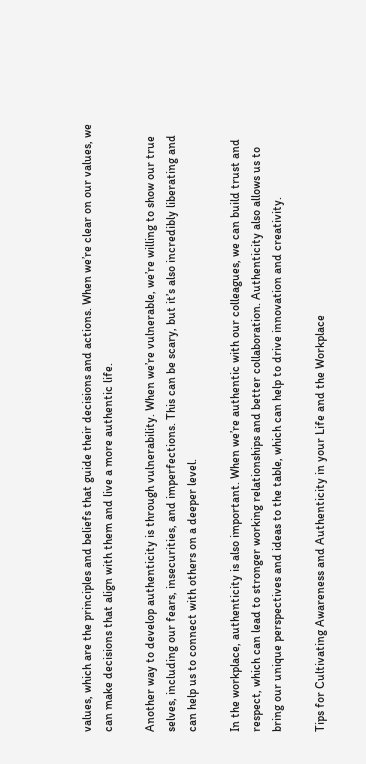values, which are the principles and beliefs that guide their decisions and actions. When we’re clear on our values, we can make decisions that align with them and live a more authentic life.

Another way to develop authenticity is through vulnerability. When we’re vulnerable, we’re willing to show our true selves, including our fears, insecurities, and imperfections. This can be scary, but it’s also incredibly liberating and can help us to connect with others on a deeper level.

In the workplace, authenticity is also important. When we’re authentic with our colleagues, we can build trust and respect, which can lead to stronger working relationships and better collaboration. Authenticity also allows us to bring our unique perspectives and ideas to the table, which can help to drive innovation and creativity.

Tips for Cultivating Awareness and Authenticity in your Life and the Workplace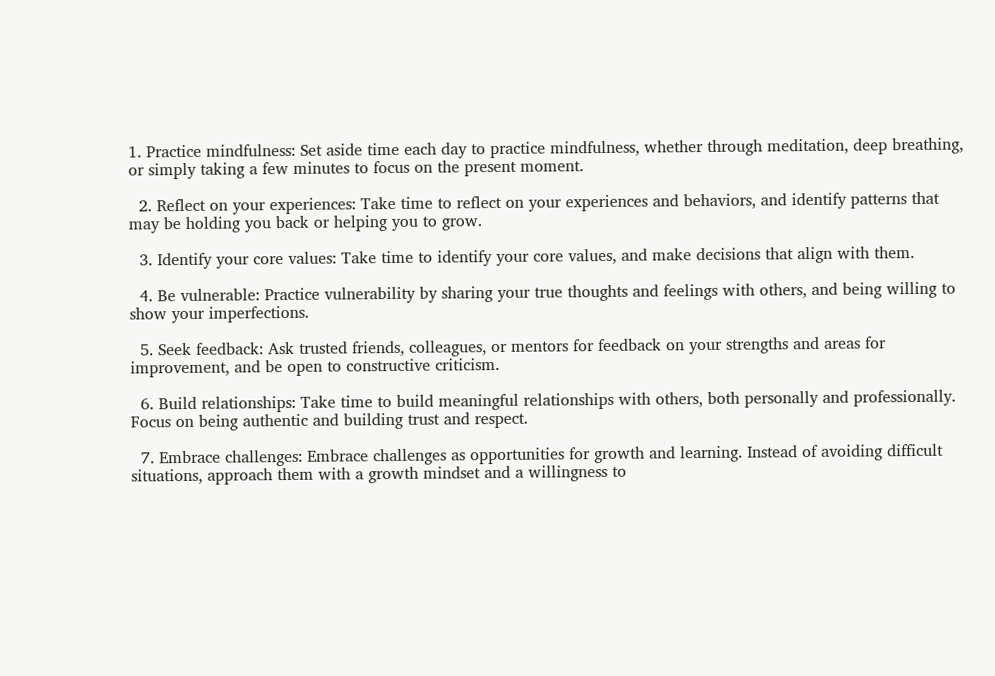1. Practice mindfulness: Set aside time each day to practice mindfulness, whether through meditation, deep breathing, or simply taking a few minutes to focus on the present moment.

  2. Reflect on your experiences: Take time to reflect on your experiences and behaviors, and identify patterns that may be holding you back or helping you to grow.

  3. Identify your core values: Take time to identify your core values, and make decisions that align with them.

  4. Be vulnerable: Practice vulnerability by sharing your true thoughts and feelings with others, and being willing to show your imperfections.

  5. Seek feedback: Ask trusted friends, colleagues, or mentors for feedback on your strengths and areas for improvement, and be open to constructive criticism.

  6. Build relationships: Take time to build meaningful relationships with others, both personally and professionally. Focus on being authentic and building trust and respect.

  7. Embrace challenges: Embrace challenges as opportunities for growth and learning. Instead of avoiding difficult situations, approach them with a growth mindset and a willingness to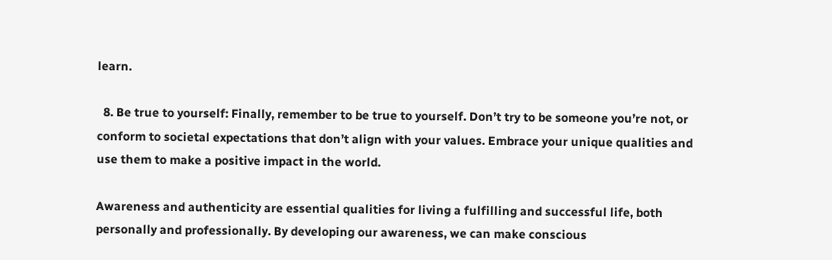learn.

  8. Be true to yourself: Finally, remember to be true to yourself. Don’t try to be someone you’re not, or conform to societal expectations that don’t align with your values. Embrace your unique qualities and use them to make a positive impact in the world.

Awareness and authenticity are essential qualities for living a fulfilling and successful life, both personally and professionally. By developing our awareness, we can make conscious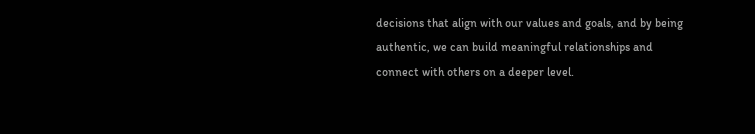decisions that align with our values and goals, and by being authentic, we can build meaningful relationships and connect with others on a deeper level.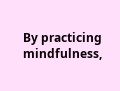By practicing mindfulness,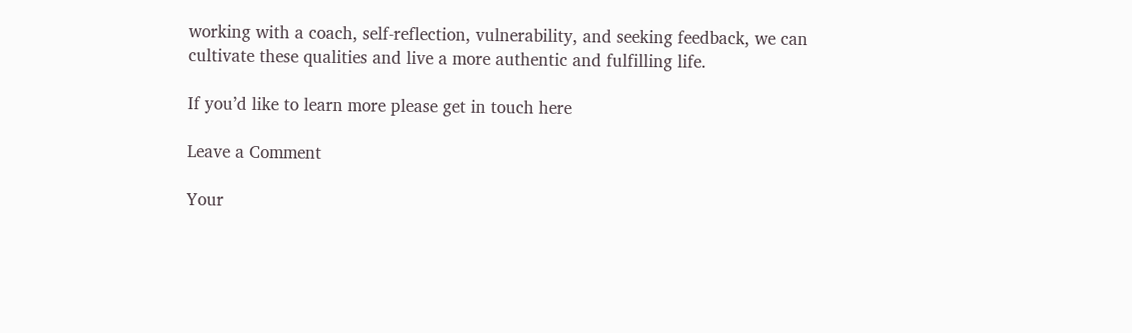working with a coach, self-reflection, vulnerability, and seeking feedback, we can cultivate these qualities and live a more authentic and fulfilling life.

If you’d like to learn more please get in touch here

Leave a Comment

Your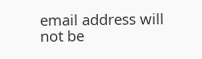email address will not be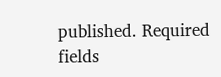published. Required fields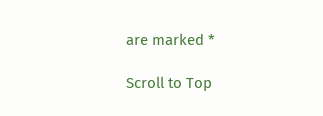are marked *

Scroll to Top